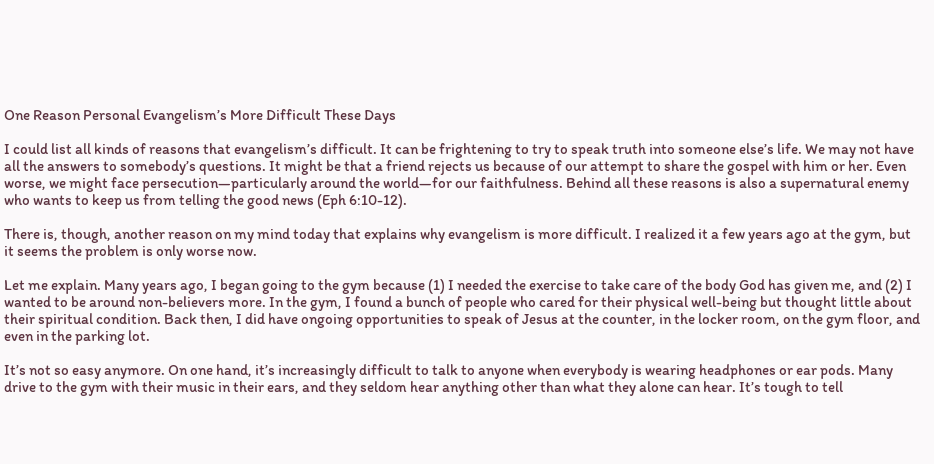One Reason Personal Evangelism’s More Difficult These Days

I could list all kinds of reasons that evangelism’s difficult. It can be frightening to try to speak truth into someone else’s life. We may not have all the answers to somebody’s questions. It might be that a friend rejects us because of our attempt to share the gospel with him or her. Even worse, we might face persecution—particularly around the world—for our faithfulness. Behind all these reasons is also a supernatural enemy who wants to keep us from telling the good news (Eph 6:10-12).

There is, though, another reason on my mind today that explains why evangelism is more difficult. I realized it a few years ago at the gym, but it seems the problem is only worse now.

Let me explain. Many years ago, I began going to the gym because (1) I needed the exercise to take care of the body God has given me, and (2) I wanted to be around non-believers more. In the gym, I found a bunch of people who cared for their physical well-being but thought little about their spiritual condition. Back then, I did have ongoing opportunities to speak of Jesus at the counter, in the locker room, on the gym floor, and even in the parking lot.

It’s not so easy anymore. On one hand, it’s increasingly difficult to talk to anyone when everybody is wearing headphones or ear pods. Many drive to the gym with their music in their ears, and they seldom hear anything other than what they alone can hear. It’s tough to tell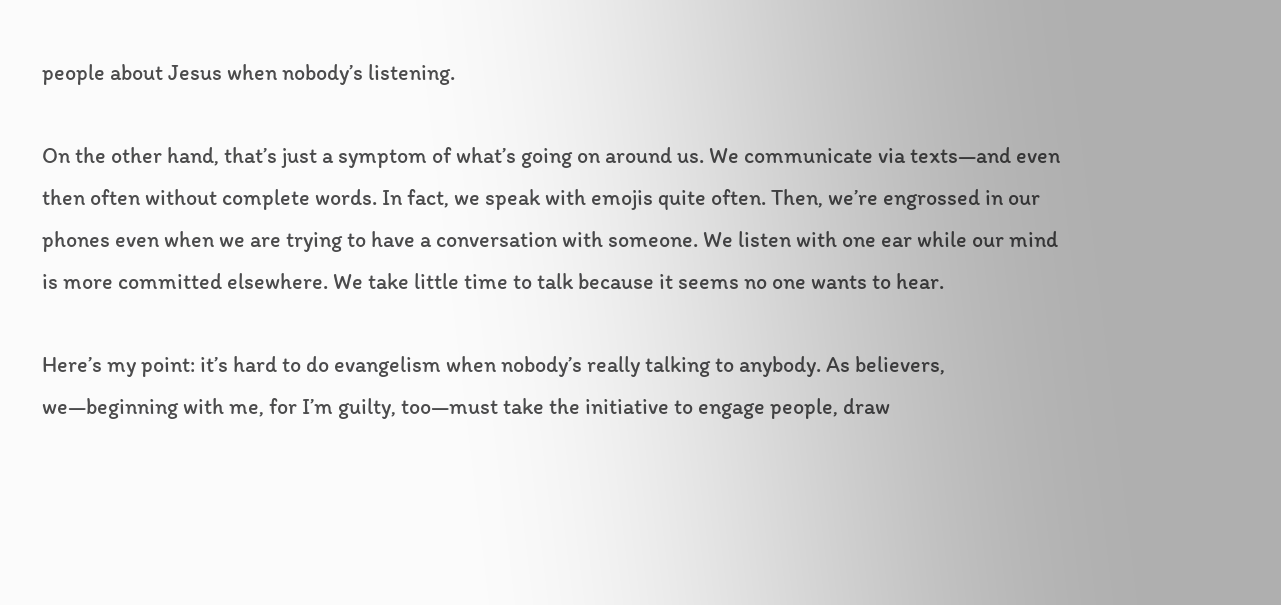people about Jesus when nobody’s listening.

On the other hand, that’s just a symptom of what’s going on around us. We communicate via texts—and even then often without complete words. In fact, we speak with emojis quite often. Then, we’re engrossed in our phones even when we are trying to have a conversation with someone. We listen with one ear while our mind is more committed elsewhere. We take little time to talk because it seems no one wants to hear.

Here’s my point: it’s hard to do evangelism when nobody’s really talking to anybody. As believers, we—beginning with me, for I’m guilty, too—must take the initiative to engage people, draw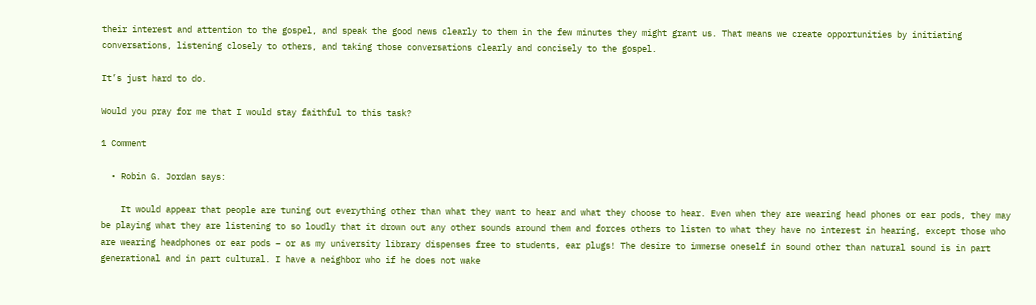their interest and attention to the gospel, and speak the good news clearly to them in the few minutes they might grant us. That means we create opportunities by initiating conversations, listening closely to others, and taking those conversations clearly and concisely to the gospel.

It’s just hard to do.

Would you pray for me that I would stay faithful to this task?

1 Comment

  • Robin G. Jordan says:

    It would appear that people are tuning out everything other than what they want to hear and what they choose to hear. Even when they are wearing head phones or ear pods, they may be playing what they are listening to so loudly that it drown out any other sounds around them and forces others to listen to what they have no interest in hearing, except those who are wearing headphones or ear pods – or as my university library dispenses free to students, ear plugs! The desire to immerse oneself in sound other than natural sound is in part generational and in part cultural. I have a neighbor who if he does not wake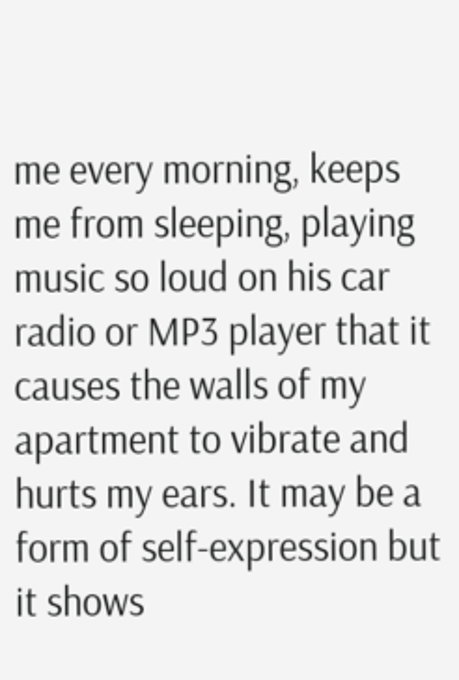me every morning, keeps me from sleeping, playing music so loud on his car radio or MP3 player that it causes the walls of my apartment to vibrate and hurts my ears. It may be a form of self-expression but it shows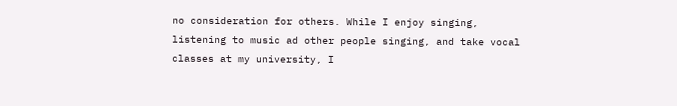no consideration for others. While I enjoy singing, listening to music ad other people singing, and take vocal classes at my university, I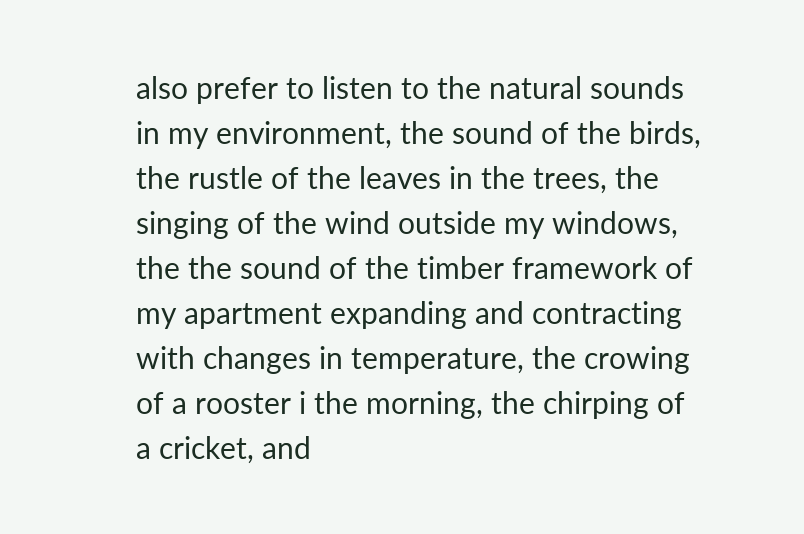also prefer to listen to the natural sounds in my environment, the sound of the birds, the rustle of the leaves in the trees, the singing of the wind outside my windows, the the sound of the timber framework of my apartment expanding and contracting with changes in temperature, the crowing of a rooster i the morning, the chirping of a cricket, and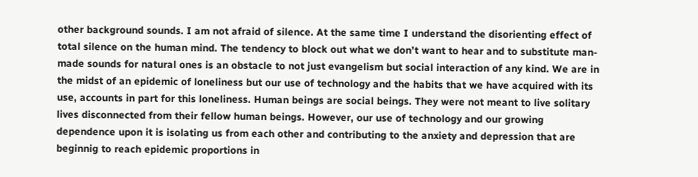other background sounds. I am not afraid of silence. At the same time I understand the disorienting effect of total silence on the human mind. The tendency to block out what we don’t want to hear and to substitute man-made sounds for natural ones is an obstacle to not just evangelism but social interaction of any kind. We are in the midst of an epidemic of loneliness but our use of technology and the habits that we have acquired with its use, accounts in part for this loneliness. Human beings are social beings. They were not meant to live solitary lives disconnected from their fellow human beings. However, our use of technology and our growing dependence upon it is isolating us from each other and contributing to the anxiety and depression that are beginnig to reach epidemic proportions in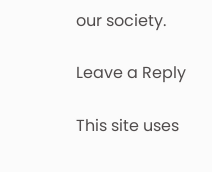our society.

Leave a Reply

This site uses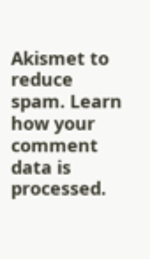Akismet to reduce spam. Learn how your comment data is processed.